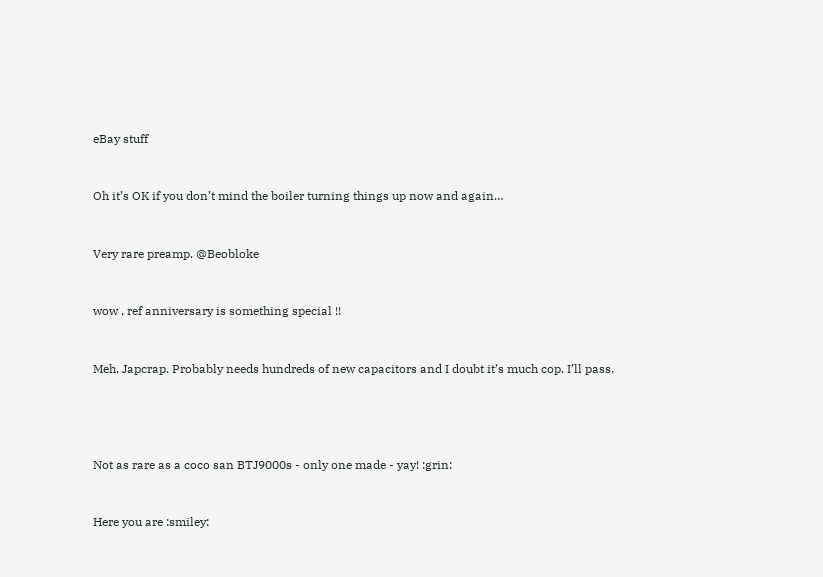eBay stuff


Oh it’s OK if you don’t mind the boiler turning things up now and again…


Very rare preamp. @Beobloke


wow , ref anniversary is something special !!


Meh, Japcrap. Probably needs hundreds of new capacitors and I doubt it’s much cop. I’ll pass.




Not as rare as a coco san BTJ9000s - only one made - yay! :grin:


Here you are :smiley: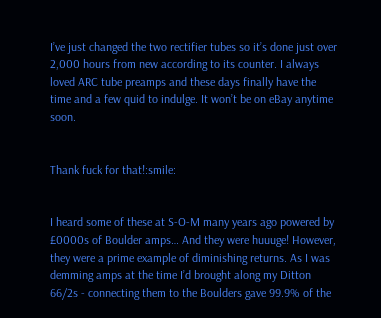I’ve just changed the two rectifier tubes so it’s done just over 2,000 hours from new according to its counter. I always loved ARC tube preamps and these days finally have the time and a few quid to indulge. It won’t be on eBay anytime soon.


Thank fuck for that!:smile:


I heard some of these at S-O-M many years ago powered by £0000s of Boulder amps… And they were huuuge! However, they were a prime example of diminishing returns. As I was demming amps at the time I’d brought along my Ditton 66/2s - connecting them to the Boulders gave 99.9% of the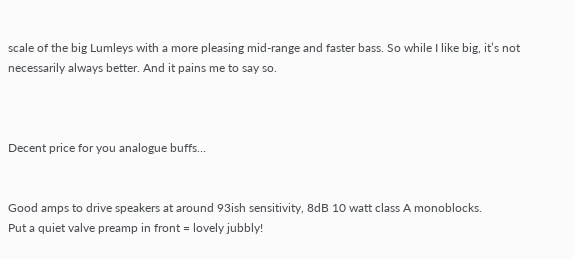scale of the big Lumleys with a more pleasing mid-range and faster bass. So while I like big, it’s not necessarily always better. And it pains me to say so.



Decent price for you analogue buffs…


Good amps to drive speakers at around 93ish sensitivity, 8dB 10 watt class A monoblocks.
Put a quiet valve preamp in front = lovely jubbly!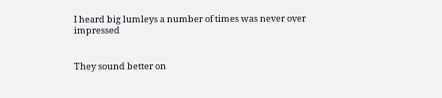I heard big lumleys a number of times was never over impressed


They sound better on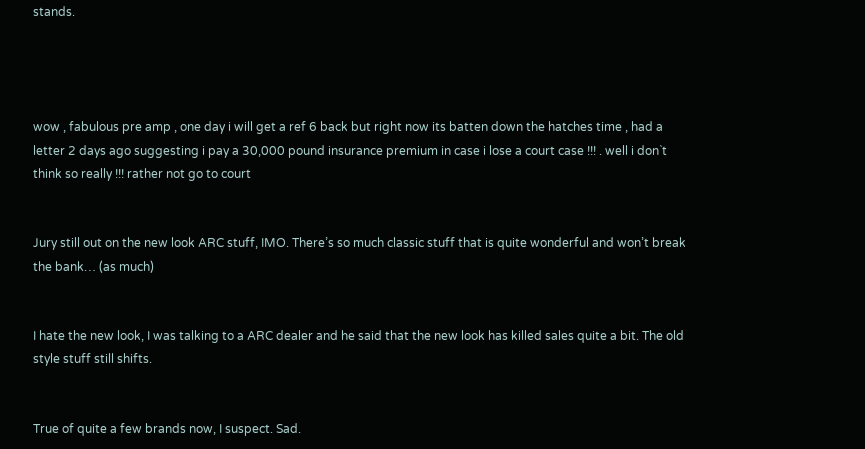stands.




wow , fabulous pre amp , one day i will get a ref 6 back but right now its batten down the hatches time , had a letter 2 days ago suggesting i pay a 30,000 pound insurance premium in case i lose a court case !!! . well i don`t think so really !!! rather not go to court


Jury still out on the new look ARC stuff, IMO. There’s so much classic stuff that is quite wonderful and won’t break the bank… (as much)


I hate the new look, I was talking to a ARC dealer and he said that the new look has killed sales quite a bit. The old style stuff still shifts.


True of quite a few brands now, I suspect. Sad.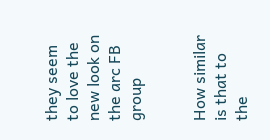they seem to love the new look on the arc FB group


How similar is that to the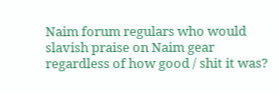Naim forum regulars who would slavish praise on Naim gear regardless of how good / shit it was?